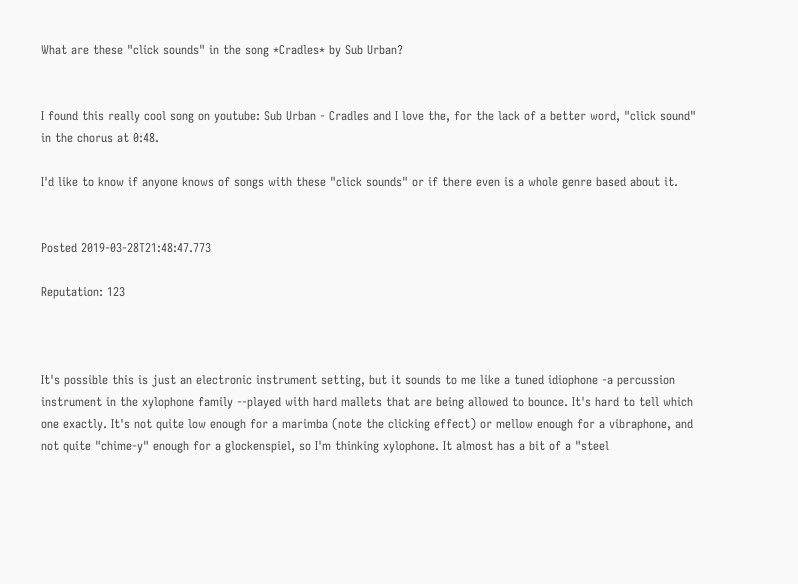What are these "click sounds" in the song *Cradles* by Sub Urban?


I found this really cool song on youtube: Sub Urban - Cradles and I love the, for the lack of a better word, "click sound" in the chorus at 0:48.

I'd like to know if anyone knows of songs with these "click sounds" or if there even is a whole genre based about it.


Posted 2019-03-28T21:48:47.773

Reputation: 123



It's possible this is just an electronic instrument setting, but it sounds to me like a tuned idiophone -a percussion instrument in the xylophone family --played with hard mallets that are being allowed to bounce. It's hard to tell which one exactly. It's not quite low enough for a marimba (note the clicking effect) or mellow enough for a vibraphone, and not quite "chime-y" enough for a glockenspiel, so I'm thinking xylophone. It almost has a bit of a "steel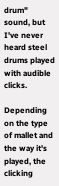drum" sound, but I've never heard steel drums played with audible clicks.

Depending on the type of mallet and the way it's played, the clicking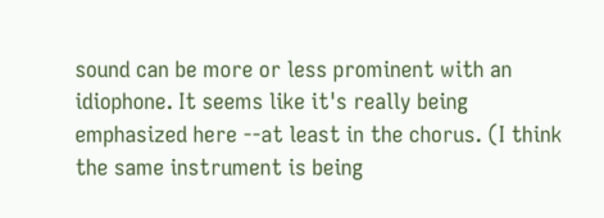sound can be more or less prominent with an idiophone. It seems like it's really being emphasized here --at least in the chorus. (I think the same instrument is being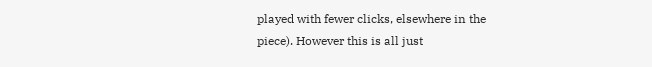played with fewer clicks, elsewhere in the piece). However this is all just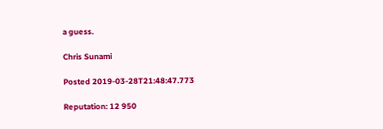a guess.

Chris Sunami

Posted 2019-03-28T21:48:47.773

Reputation: 12 950